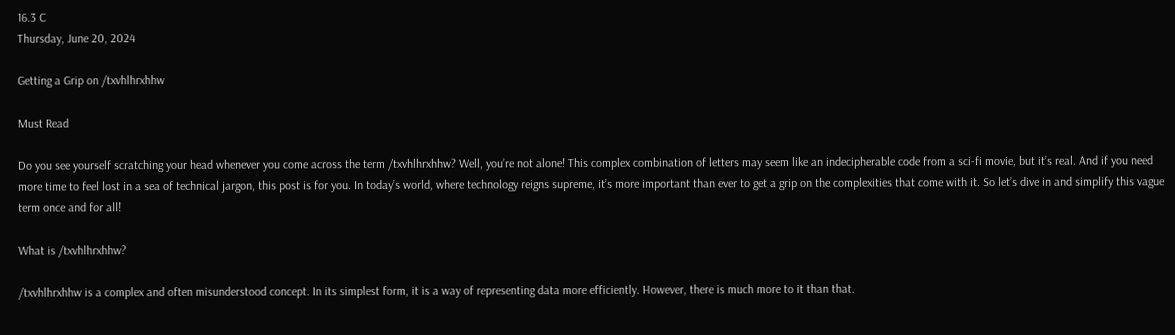16.3 C
Thursday, June 20, 2024

Getting a Grip on /txvhlhrxhhw

Must Read

Do you see yourself scratching your head whenever you come across the term /txvhlhrxhhw? Well, you’re not alone! This complex combination of letters may seem like an indecipherable code from a sci-fi movie, but it’s real. And if you need more time to feel lost in a sea of technical jargon, this post is for you. In today’s world, where technology reigns supreme, it’s more important than ever to get a grip on the complexities that come with it. So let’s dive in and simplify this vague term once and for all!

What is /txvhlhrxhhw?

/txvhlhrxhhw is a complex and often misunderstood concept. In its simplest form, it is a way of representing data more efficiently. However, there is much more to it than that.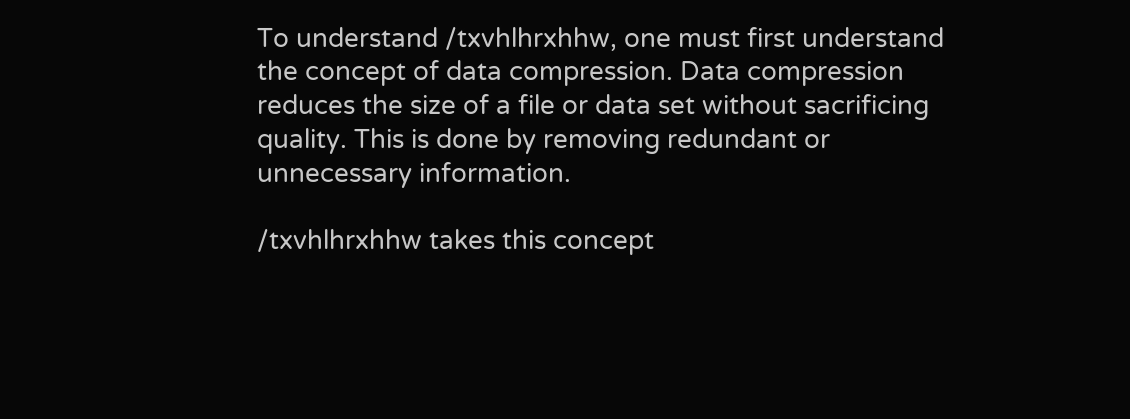To understand /txvhlhrxhhw, one must first understand the concept of data compression. Data compression reduces the size of a file or data set without sacrificing quality. This is done by removing redundant or unnecessary information.

/txvhlhrxhhw takes this concept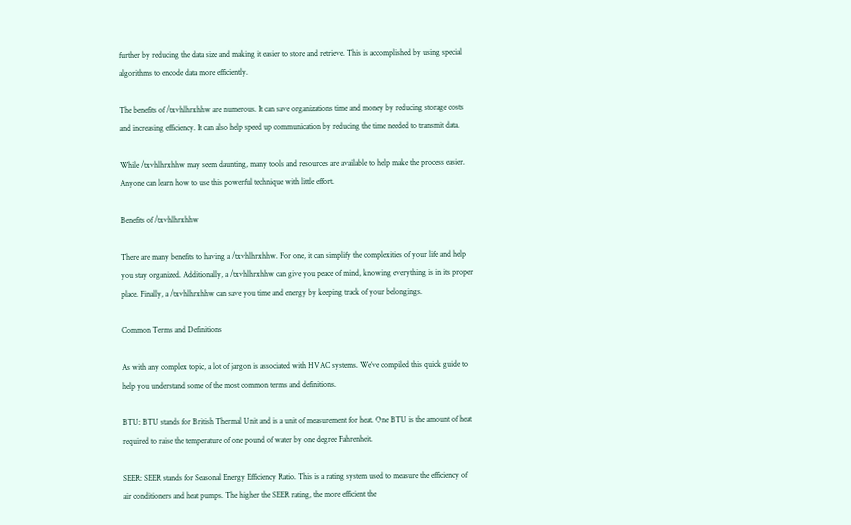further by reducing the data size and making it easier to store and retrieve. This is accomplished by using special algorithms to encode data more efficiently.

The benefits of /txvhlhrxhhw are numerous. It can save organizations time and money by reducing storage costs and increasing efficiency. It can also help speed up communication by reducing the time needed to transmit data.

While /txvhlhrxhhw may seem daunting, many tools and resources are available to help make the process easier. Anyone can learn how to use this powerful technique with little effort.

Benefits of /txvhlhrxhhw

There are many benefits to having a /txvhlhrxhhw. For one, it can simplify the complexities of your life and help you stay organized. Additionally, a /txvhlhrxhhw can give you peace of mind, knowing everything is in its proper place. Finally, a /txvhlhrxhhw can save you time and energy by keeping track of your belongings.

Common Terms and Definitions

As with any complex topic, a lot of jargon is associated with HVAC systems. We’ve compiled this quick guide to help you understand some of the most common terms and definitions.

BTU: BTU stands for British Thermal Unit and is a unit of measurement for heat. One BTU is the amount of heat required to raise the temperature of one pound of water by one degree Fahrenheit.

SEER: SEER stands for Seasonal Energy Efficiency Ratio. This is a rating system used to measure the efficiency of air conditioners and heat pumps. The higher the SEER rating, the more efficient the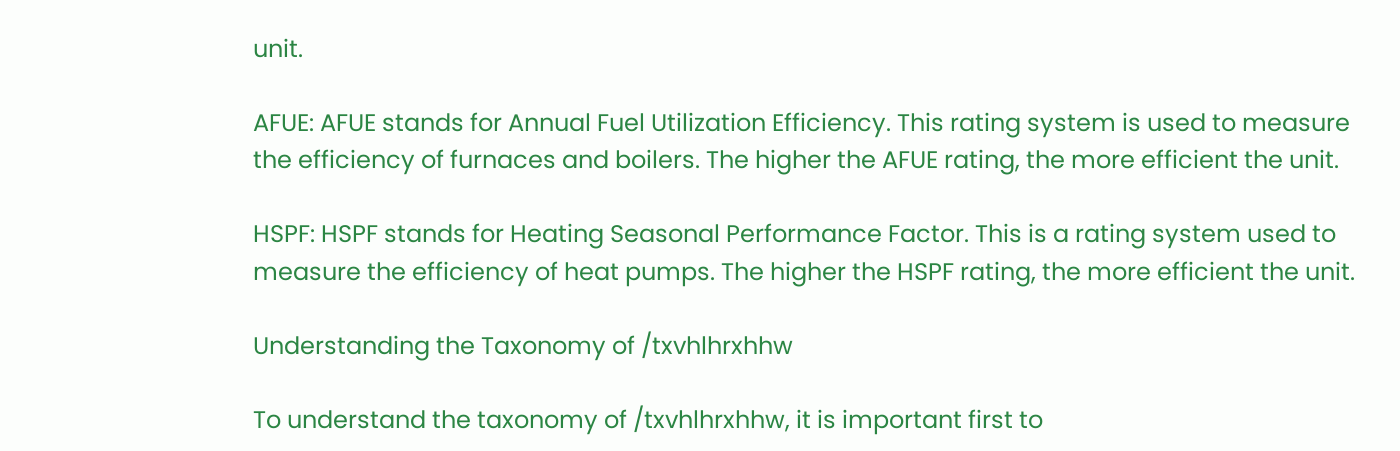unit.

AFUE: AFUE stands for Annual Fuel Utilization Efficiency. This rating system is used to measure the efficiency of furnaces and boilers. The higher the AFUE rating, the more efficient the unit.

HSPF: HSPF stands for Heating Seasonal Performance Factor. This is a rating system used to measure the efficiency of heat pumps. The higher the HSPF rating, the more efficient the unit.

Understanding the Taxonomy of /txvhlhrxhhw

To understand the taxonomy of /txvhlhrxhhw, it is important first to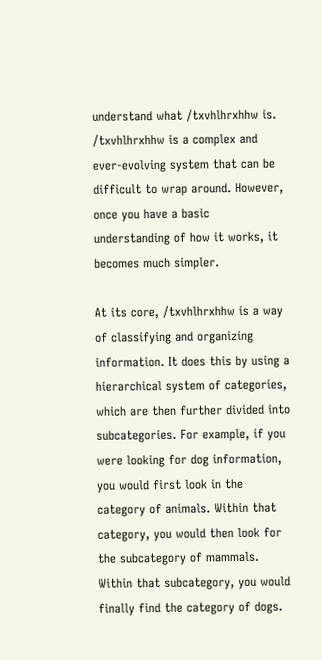understand what /txvhlhrxhhw is. /txvhlhrxhhw is a complex and ever-evolving system that can be difficult to wrap around. However, once you have a basic understanding of how it works, it becomes much simpler.

At its core, /txvhlhrxhhw is a way of classifying and organizing information. It does this by using a hierarchical system of categories, which are then further divided into subcategories. For example, if you were looking for dog information, you would first look in the category of animals. Within that category, you would then look for the subcategory of mammals. Within that subcategory, you would finally find the category of dogs.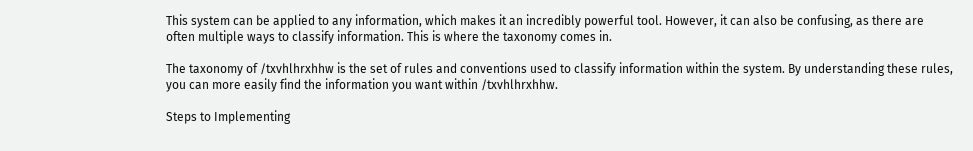This system can be applied to any information, which makes it an incredibly powerful tool. However, it can also be confusing, as there are often multiple ways to classify information. This is where the taxonomy comes in.

The taxonomy of /txvhlhrxhhw is the set of rules and conventions used to classify information within the system. By understanding these rules, you can more easily find the information you want within /txvhlhrxhhw.

Steps to Implementing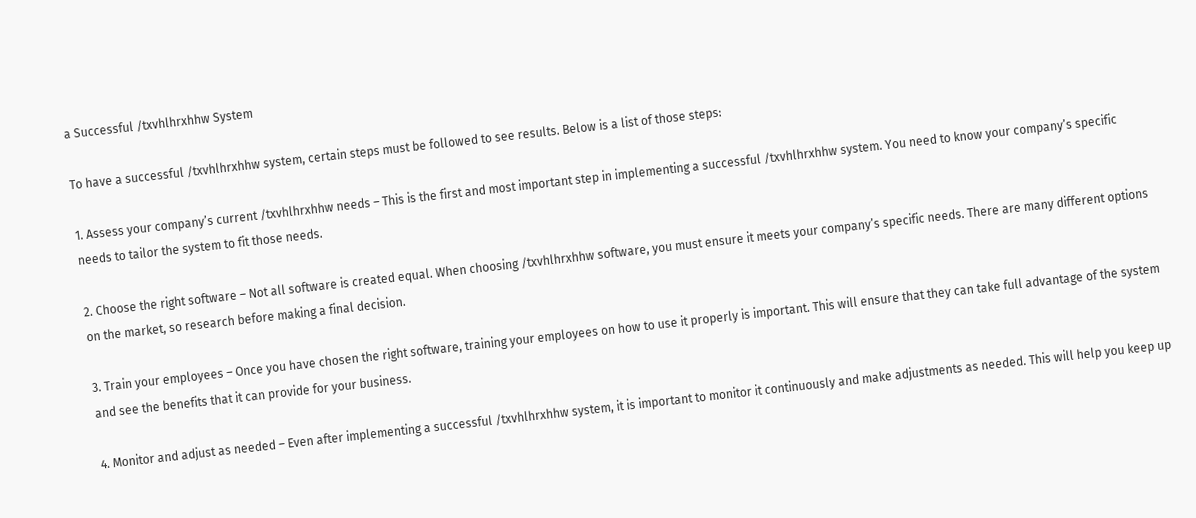a Successful /txvhlhrxhhw System

To have a successful /txvhlhrxhhw system, certain steps must be followed to see results. Below is a list of those steps:

1. Assess your company’s current /txvhlhrxhhw needs – This is the first and most important step in implementing a successful /txvhlhrxhhw system. You need to know your company’s specific needs to tailor the system to fit those needs.

2. Choose the right software – Not all software is created equal. When choosing /txvhlhrxhhw software, you must ensure it meets your company’s specific needs. There are many different options on the market, so research before making a final decision.

3. Train your employees – Once you have chosen the right software, training your employees on how to use it properly is important. This will ensure that they can take full advantage of the system and see the benefits that it can provide for your business.

4. Monitor and adjust as needed – Even after implementing a successful /txvhlhrxhhw system, it is important to monitor it continuously and make adjustments as needed. This will help you keep up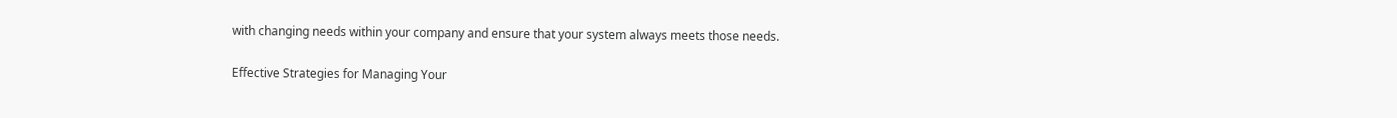with changing needs within your company and ensure that your system always meets those needs.

Effective Strategies for Managing Your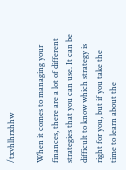/txvhlhrxhhw

When it comes to managing your finances, there are a lot of different strategies that you can use. It can be difficult to know which strategy is right for you, but if you take the time to learn about the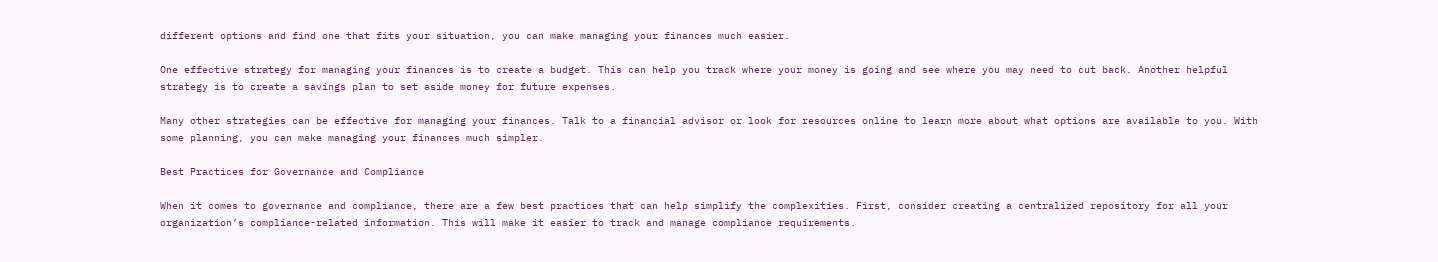different options and find one that fits your situation, you can make managing your finances much easier.

One effective strategy for managing your finances is to create a budget. This can help you track where your money is going and see where you may need to cut back. Another helpful strategy is to create a savings plan to set aside money for future expenses.

Many other strategies can be effective for managing your finances. Talk to a financial advisor or look for resources online to learn more about what options are available to you. With some planning, you can make managing your finances much simpler.

Best Practices for Governance and Compliance

When it comes to governance and compliance, there are a few best practices that can help simplify the complexities. First, consider creating a centralized repository for all your organization’s compliance-related information. This will make it easier to track and manage compliance requirements.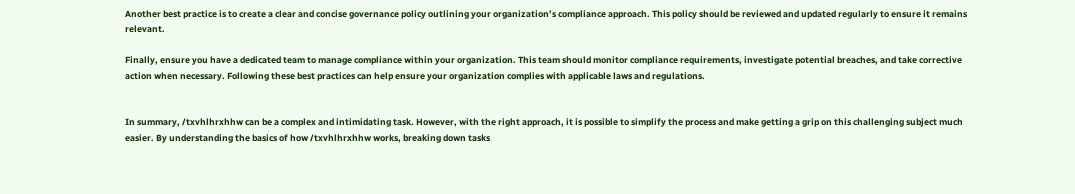Another best practice is to create a clear and concise governance policy outlining your organization’s compliance approach. This policy should be reviewed and updated regularly to ensure it remains relevant.

Finally, ensure you have a dedicated team to manage compliance within your organization. This team should monitor compliance requirements, investigate potential breaches, and take corrective action when necessary. Following these best practices can help ensure your organization complies with applicable laws and regulations.


In summary, /txvhlhrxhhw can be a complex and intimidating task. However, with the right approach, it is possible to simplify the process and make getting a grip on this challenging subject much easier. By understanding the basics of how /txvhlhrxhhw works, breaking down tasks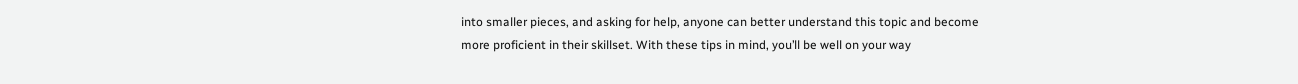into smaller pieces, and asking for help, anyone can better understand this topic and become more proficient in their skillset. With these tips in mind, you’ll be well on your way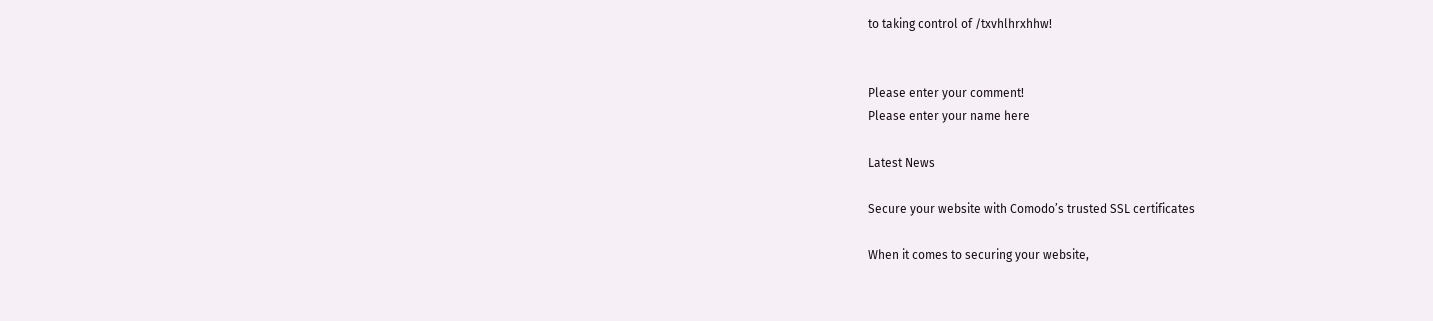to taking control of /txvhlhrxhhw!


Please enter your comment!
Please enter your name here

Latest News

Secure your website with Comodo’s trusted SSL certificates

When it comes to securing your website,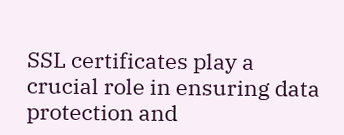SSL certificates play a crucial role in ensuring data protection and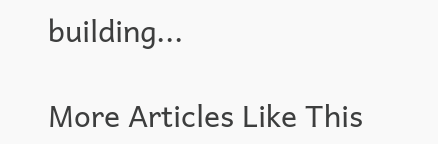building...

More Articles Like This